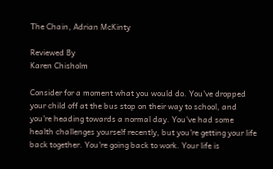The Chain, Adrian McKinty

Reviewed By
Karen Chisholm

Consider for a moment what you would do. You've dropped your child off at the bus stop on their way to school, and you're heading towards a normal day. You've had some health challenges yourself recently, but you're getting your life back together. You're going back to work. Your life is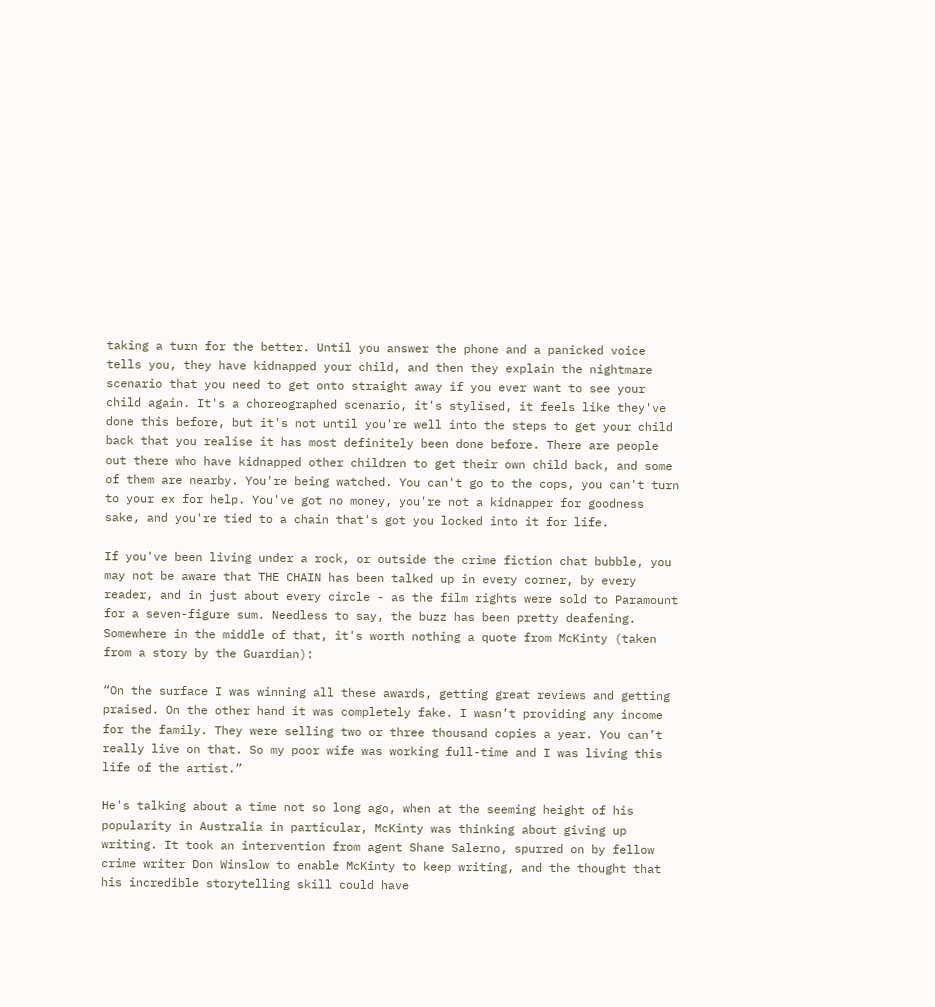taking a turn for the better. Until you answer the phone and a panicked voice tells you, they have kidnapped your child, and then they explain the nightmare scenario that you need to get onto straight away if you ever want to see your child again. It's a choreographed scenario, it's stylised, it feels like they've done this before, but it's not until you're well into the steps to get your child back that you realise it has most definitely been done before. There are people out there who have kidnapped other children to get their own child back, and some of them are nearby. You're being watched. You can't go to the cops, you can't turn to your ex for help. You've got no money, you're not a kidnapper for goodness sake, and you're tied to a chain that's got you locked into it for life.

If you've been living under a rock, or outside the crime fiction chat bubble, you may not be aware that THE CHAIN has been talked up in every corner, by every reader, and in just about every circle - as the film rights were sold to Paramount for a seven-figure sum. Needless to say, the buzz has been pretty deafening. Somewhere in the middle of that, it's worth nothing a quote from McKinty (taken from a story by the Guardian):

“On the surface I was winning all these awards, getting great reviews and getting praised. On the other hand it was completely fake. I wasn’t providing any income for the family. They were selling two or three thousand copies a year. You can’t really live on that. So my poor wife was working full-time and I was living this life of the artist.”

He's talking about a time not so long ago, when at the seeming height of his popularity in Australia in particular, McKinty was thinking about giving up writing. It took an intervention from agent Shane Salerno, spurred on by fellow crime writer Don Winslow to enable McKinty to keep writing, and the thought that his incredible storytelling skill could have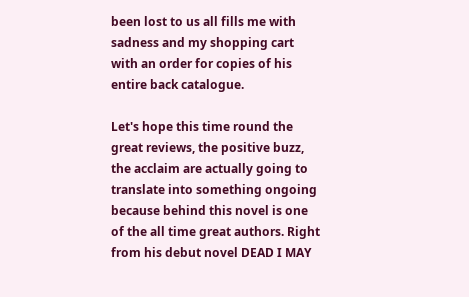been lost to us all fills me with sadness and my shopping cart with an order for copies of his entire back catalogue.

Let's hope this time round the great reviews, the positive buzz, the acclaim are actually going to translate into something ongoing because behind this novel is one of the all time great authors. Right from his debut novel DEAD I MAY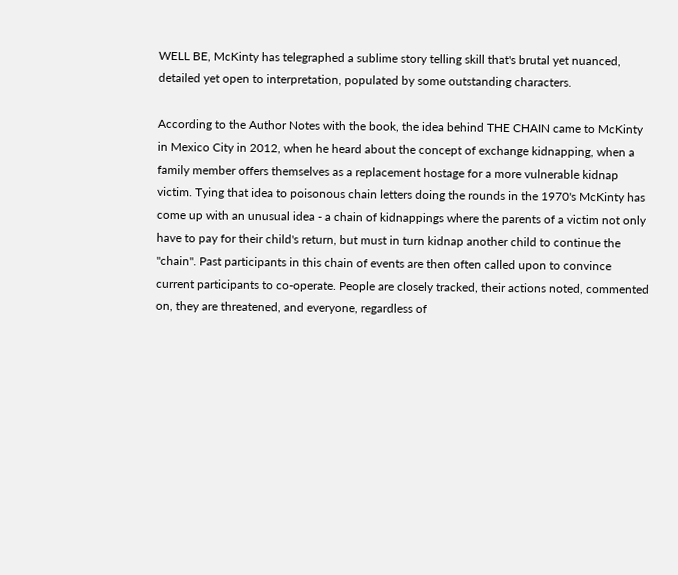WELL BE, McKinty has telegraphed a sublime story telling skill that's brutal yet nuanced, detailed yet open to interpretation, populated by some outstanding characters.

According to the Author Notes with the book, the idea behind THE CHAIN came to McKinty in Mexico City in 2012, when he heard about the concept of exchange kidnapping, when a family member offers themselves as a replacement hostage for a more vulnerable kidnap victim. Tying that idea to poisonous chain letters doing the rounds in the 1970's McKinty has come up with an unusual idea - a chain of kidnappings where the parents of a victim not only have to pay for their child's return, but must in turn kidnap another child to continue the "chain". Past participants in this chain of events are then often called upon to convince current participants to co-operate. People are closely tracked, their actions noted, commented on, they are threatened, and everyone, regardless of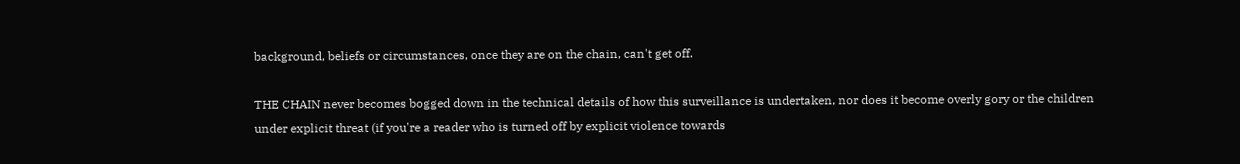background, beliefs or circumstances, once they are on the chain, can't get off.

THE CHAIN never becomes bogged down in the technical details of how this surveillance is undertaken, nor does it become overly gory or the children under explicit threat (if you're a reader who is turned off by explicit violence towards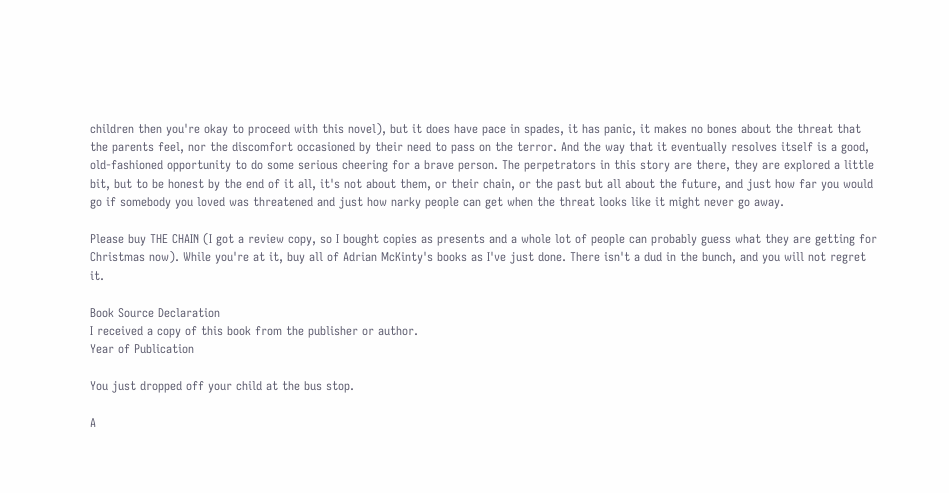children then you're okay to proceed with this novel), but it does have pace in spades, it has panic, it makes no bones about the threat that the parents feel, nor the discomfort occasioned by their need to pass on the terror. And the way that it eventually resolves itself is a good, old-fashioned opportunity to do some serious cheering for a brave person. The perpetrators in this story are there, they are explored a little bit, but to be honest by the end of it all, it's not about them, or their chain, or the past but all about the future, and just how far you would go if somebody you loved was threatened and just how narky people can get when the threat looks like it might never go away.

Please buy THE CHAIN (I got a review copy, so I bought copies as presents and a whole lot of people can probably guess what they are getting for Christmas now). While you're at it, buy all of Adrian McKinty's books as I've just done. There isn't a dud in the bunch, and you will not regret it.

Book Source Declaration
I received a copy of this book from the publisher or author.
Year of Publication

You just dropped off your child at the bus stop.

A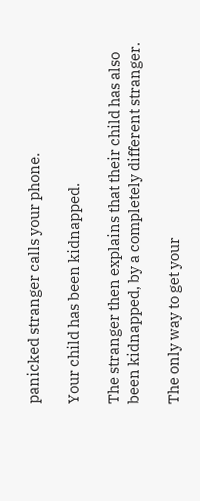panicked stranger calls your phone.

Your child has been kidnapped.

The stranger then explains that their child has also been kidnapped, by a completely different stranger.

The only way to get your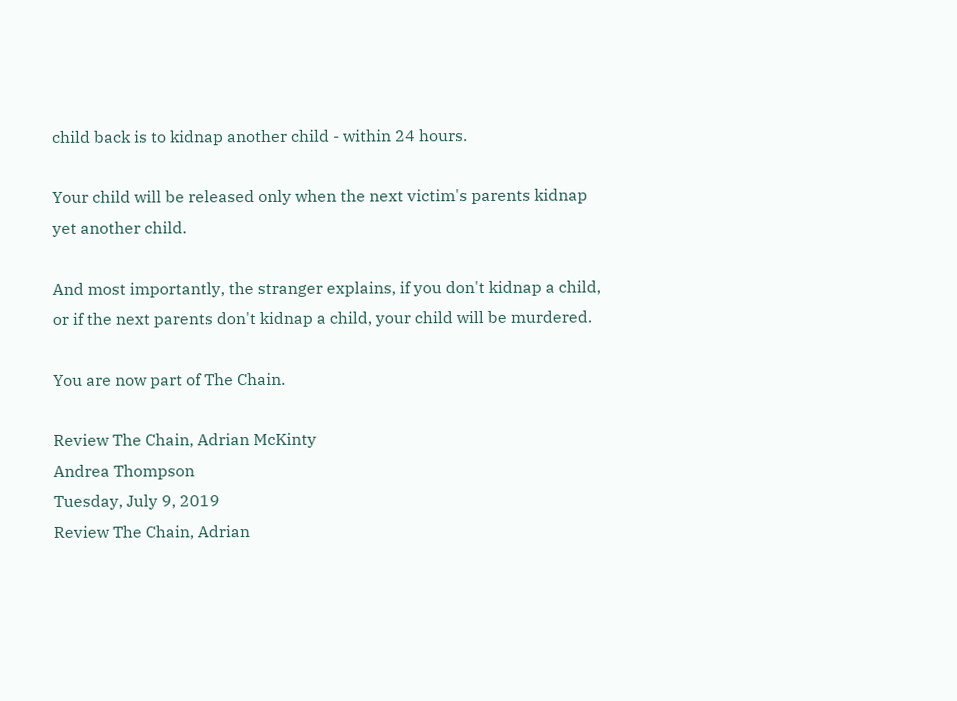child back is to kidnap another child - within 24 hours.

Your child will be released only when the next victim's parents kidnap yet another child.

And most importantly, the stranger explains, if you don't kidnap a child, or if the next parents don't kidnap a child, your child will be murdered.

You are now part of The Chain.

Review The Chain, Adrian McKinty
Andrea Thompson
Tuesday, July 9, 2019
Review The Chain, Adrian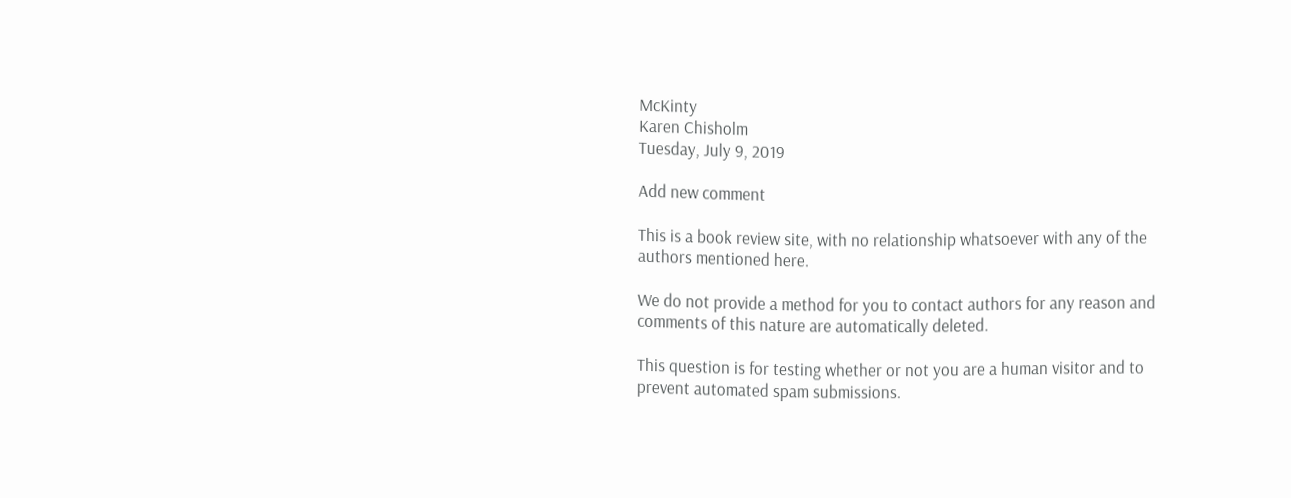McKinty
Karen Chisholm
Tuesday, July 9, 2019

Add new comment

This is a book review site, with no relationship whatsoever with any of the authors mentioned here.

We do not provide a method for you to contact authors for any reason and comments of this nature are automatically deleted.

This question is for testing whether or not you are a human visitor and to prevent automated spam submissions.